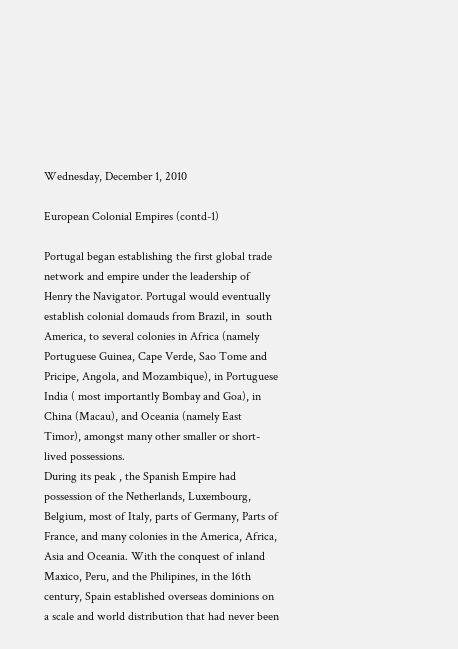Wednesday, December 1, 2010

European Colonial Empires (contd-1)

Portugal began establishing the first global trade network and empire under the leadership of Henry the Navigator. Portugal would eventually establish colonial domauds from Brazil, in  south America, to several colonies in Africa (namely Portuguese Guinea, Cape Verde, Sao Tome and Pricipe, Angola, and Mozambique), in Portuguese India ( most importantly Bombay and Goa), in China (Macau), and Oceania (namely East Timor), amongst many other smaller or short-lived possessions.
During its peak , the Spanish Empire had possession of the Netherlands, Luxembourg, Belgium, most of Italy, parts of Germany, Parts of France, and many colonies in the America, Africa, Asia and Oceania. With the conquest of inland Maxico, Peru, and the Philipines, in the 16th century, Spain established overseas dominions on a scale and world distribution that had never been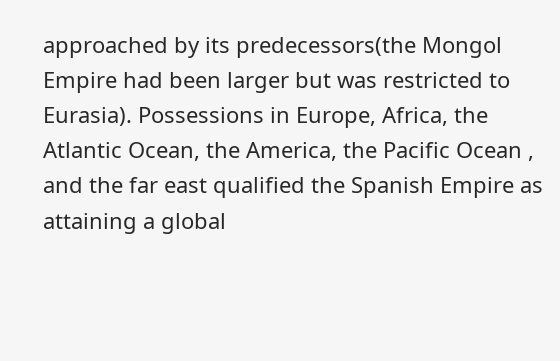approached by its predecessors(the Mongol Empire had been larger but was restricted to Eurasia). Possessions in Europe, Africa, the Atlantic Ocean, the America, the Pacific Ocean , and the far east qualified the Spanish Empire as attaining a global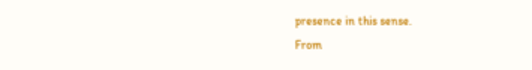presence in this sense.
From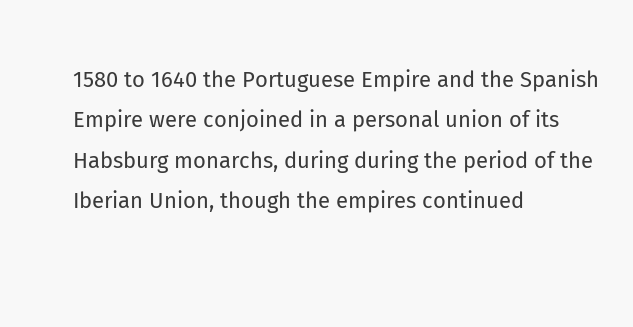1580 to 1640 the Portuguese Empire and the Spanish Empire were conjoined in a personal union of its Habsburg monarchs, during during the period of the Iberian Union, though the empires continued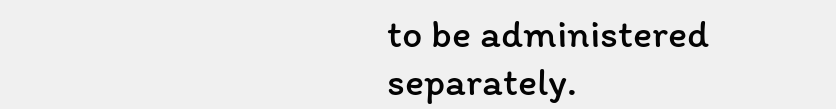to be administered separately.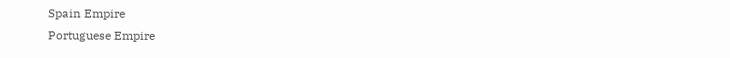Spain Empire
Portuguese Empire